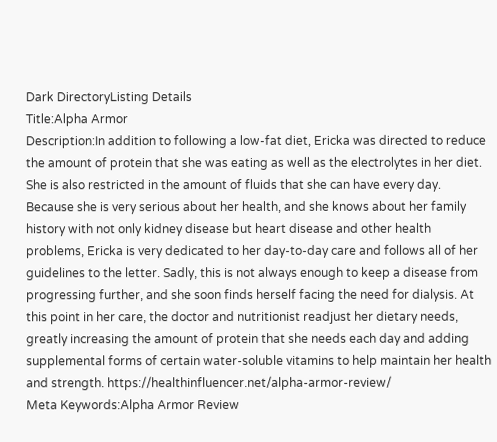Dark DirectoryListing Details
Title:Alpha Armor
Description:In addition to following a low-fat diet, Ericka was directed to reduce the amount of protein that she was eating as well as the electrolytes in her diet. She is also restricted in the amount of fluids that she can have every day. Because she is very serious about her health, and she knows about her family history with not only kidney disease but heart disease and other health problems, Ericka is very dedicated to her day-to-day care and follows all of her guidelines to the letter. Sadly, this is not always enough to keep a disease from progressing further, and she soon finds herself facing the need for dialysis. At this point in her care, the doctor and nutritionist readjust her dietary needs, greatly increasing the amount of protein that she needs each day and adding supplemental forms of certain water-soluble vitamins to help maintain her health and strength. https://healthinfluencer.net/alpha-armor-review/
Meta Keywords:Alpha Armor Review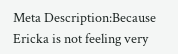Meta Description:Because Ericka is not feeling very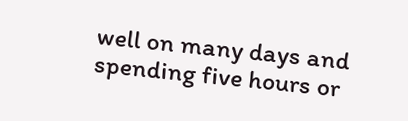well on many days and spending five hours or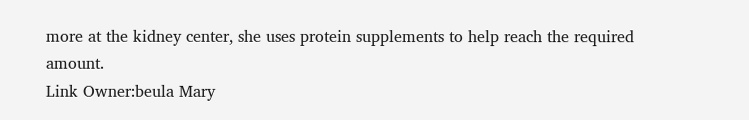more at the kidney center, she uses protein supplements to help reach the required amount.
Link Owner:beula Mary